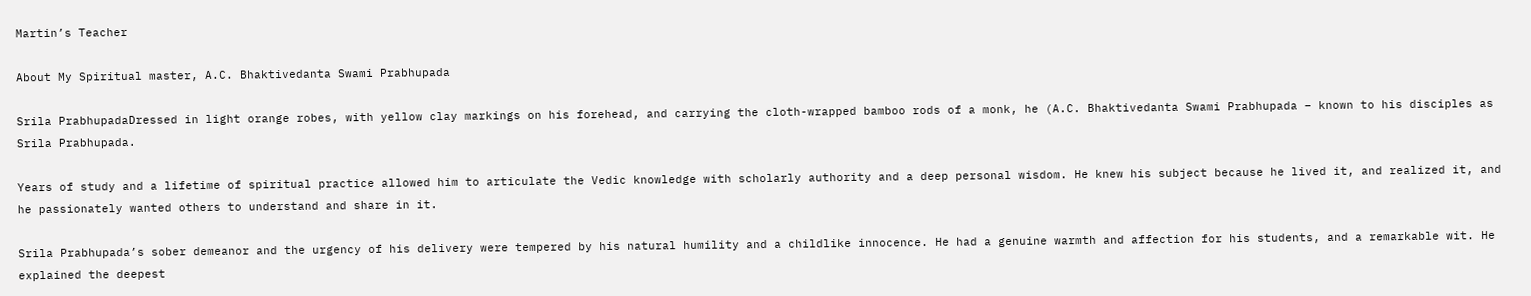Martin’s Teacher

About My Spiritual master, A.C. Bhaktivedanta Swami Prabhupada

Srila PrabhupadaDressed in light orange robes, with yellow clay markings on his forehead, and carrying the cloth-wrapped bamboo rods of a monk, he (A.C. Bhaktivedanta Swami Prabhupada – known to his disciples as Srila Prabhupada.

Years of study and a lifetime of spiritual practice allowed him to articulate the Vedic knowledge with scholarly authority and a deep personal wisdom. He knew his subject because he lived it, and realized it, and he passionately wanted others to understand and share in it.

Srila Prabhupada’s sober demeanor and the urgency of his delivery were tempered by his natural humility and a childlike innocence. He had a genuine warmth and affection for his students, and a remarkable wit. He explained the deepest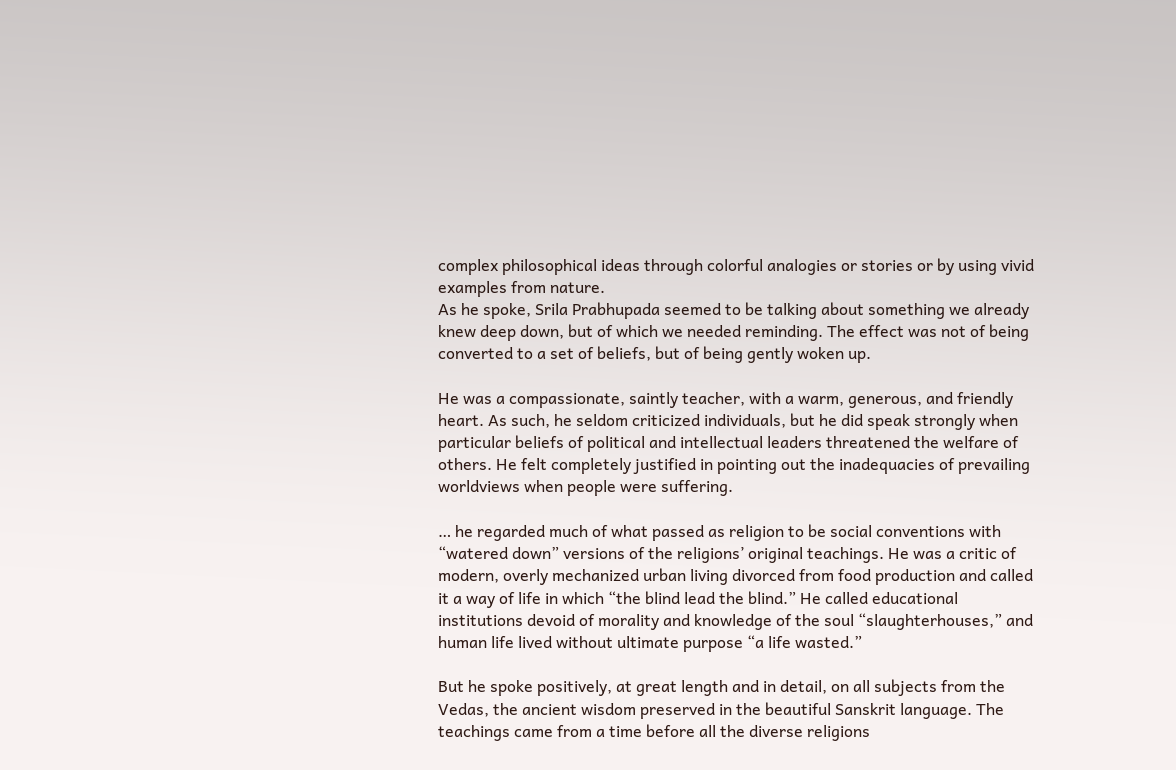complex philosophical ideas through colorful analogies or stories or by using vivid examples from nature.
As he spoke, Srila Prabhupada seemed to be talking about something we already knew deep down, but of which we needed reminding. The effect was not of being converted to a set of beliefs, but of being gently woken up.

He was a compassionate, saintly teacher, with a warm, generous, and friendly heart. As such, he seldom criticized individuals, but he did speak strongly when particular beliefs of political and intellectual leaders threatened the welfare of others. He felt completely justified in pointing out the inadequacies of prevailing worldviews when people were suffering.

… he regarded much of what passed as religion to be social conventions with “watered down” versions of the religions’ original teachings. He was a critic of modern, overly mechanized urban living divorced from food production and called it a way of life in which “the blind lead the blind.” He called educational institutions devoid of morality and knowledge of the soul “slaughterhouses,” and human life lived without ultimate purpose “a life wasted.”

But he spoke positively, at great length and in detail, on all subjects from the Vedas, the ancient wisdom preserved in the beautiful Sanskrit language. The teachings came from a time before all the diverse religions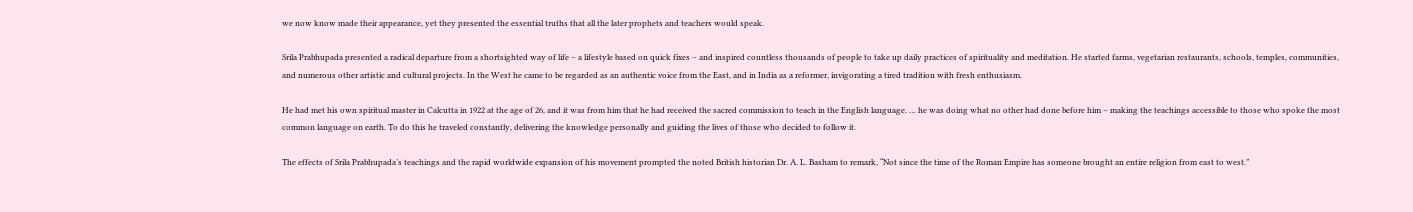we now know made their appearance, yet they presented the essential truths that all the later prophets and teachers would speak.

Srila Prabhupada presented a radical departure from a shortsighted way of life – a lifestyle based on quick fixes – and inspired countless thousands of people to take up daily practices of spirituality and meditation. He started farms, vegetarian restaurants, schools, temples, communities, and numerous other artistic and cultural projects. In the West he came to be regarded as an authentic voice from the East, and in India as a reformer, invigorating a tired tradition with fresh enthusiasm.

He had met his own spiritual master in Calcutta in 1922 at the age of 26, and it was from him that he had received the sacred commission to teach in the English language. … he was doing what no other had done before him – making the teachings accessible to those who spoke the most common language on earth. To do this he traveled constantly, delivering the knowledge personally and guiding the lives of those who decided to follow it.

The effects of Srila Prabhupada’s teachings and the rapid worldwide expansion of his movement prompted the noted British historian Dr. A. L. Basham to remark, “Not since the time of the Roman Empire has someone brought an entire religion from east to west.”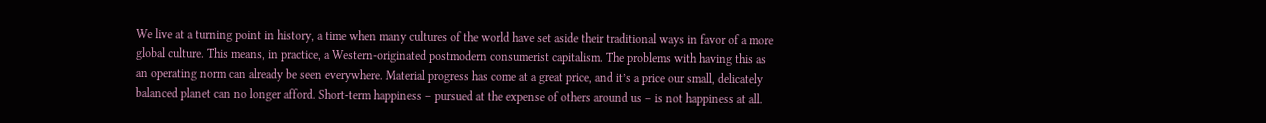We live at a turning point in history, a time when many cultures of the world have set aside their traditional ways in favor of a more global culture. This means, in practice, a Western-originated postmodern consumerist capitalism. The problems with having this as an operating norm can already be seen everywhere. Material progress has come at a great price, and it’s a price our small, delicately balanced planet can no longer afford. Short-term happiness – pursued at the expense of others around us – is not happiness at all.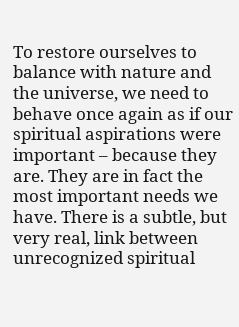To restore ourselves to balance with nature and the universe, we need to behave once again as if our spiritual aspirations were important – because they are. They are in fact the most important needs we have. There is a subtle, but very real, link between unrecognized spiritual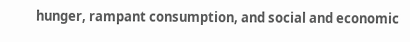hunger, rampant consumption, and social and economic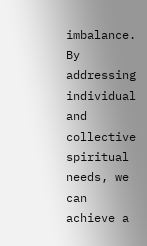imbalance. By addressing individual and collective spiritual needs, we can achieve a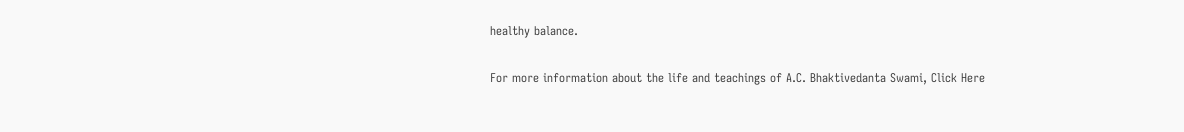healthy balance.

For more information about the life and teachings of A.C. Bhaktivedanta Swami, Click Here